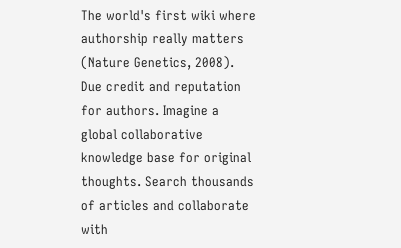The world's first wiki where authorship really matters (Nature Genetics, 2008). Due credit and reputation for authors. Imagine a global collaborative knowledge base for original thoughts. Search thousands of articles and collaborate with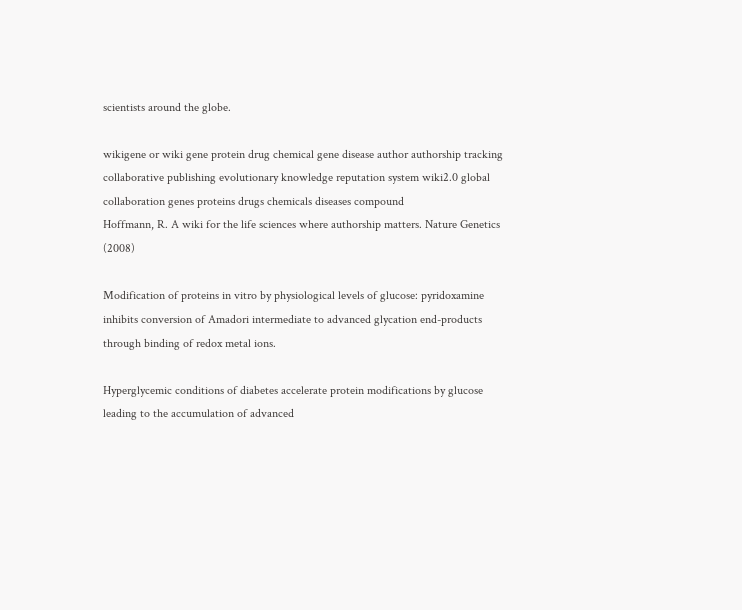scientists around the globe.

wikigene or wiki gene protein drug chemical gene disease author authorship tracking collaborative publishing evolutionary knowledge reputation system wiki2.0 global collaboration genes proteins drugs chemicals diseases compound
Hoffmann, R. A wiki for the life sciences where authorship matters. Nature Genetics (2008)

Modification of proteins in vitro by physiological levels of glucose: pyridoxamine inhibits conversion of Amadori intermediate to advanced glycation end-products through binding of redox metal ions.

Hyperglycemic conditions of diabetes accelerate protein modifications by glucose leading to the accumulation of advanced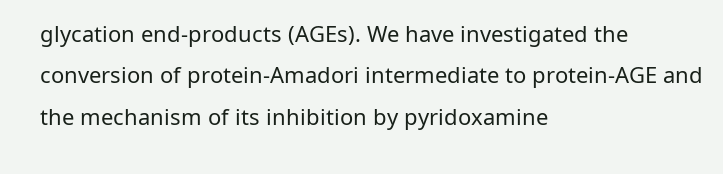glycation end-products (AGEs). We have investigated the conversion of protein-Amadori intermediate to protein-AGE and the mechanism of its inhibition by pyridoxamine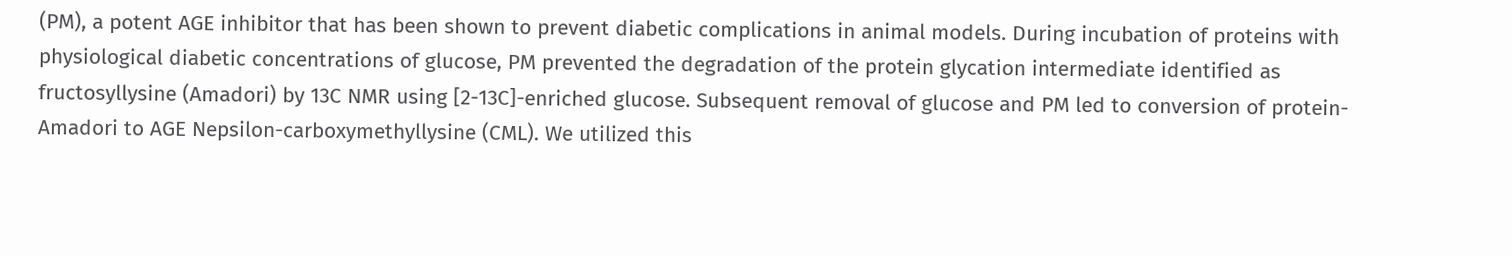(PM), a potent AGE inhibitor that has been shown to prevent diabetic complications in animal models. During incubation of proteins with physiological diabetic concentrations of glucose, PM prevented the degradation of the protein glycation intermediate identified as fructosyllysine (Amadori) by 13C NMR using [2-13C]-enriched glucose. Subsequent removal of glucose and PM led to conversion of protein-Amadori to AGE Nepsilon-carboxymethyllysine (CML). We utilized this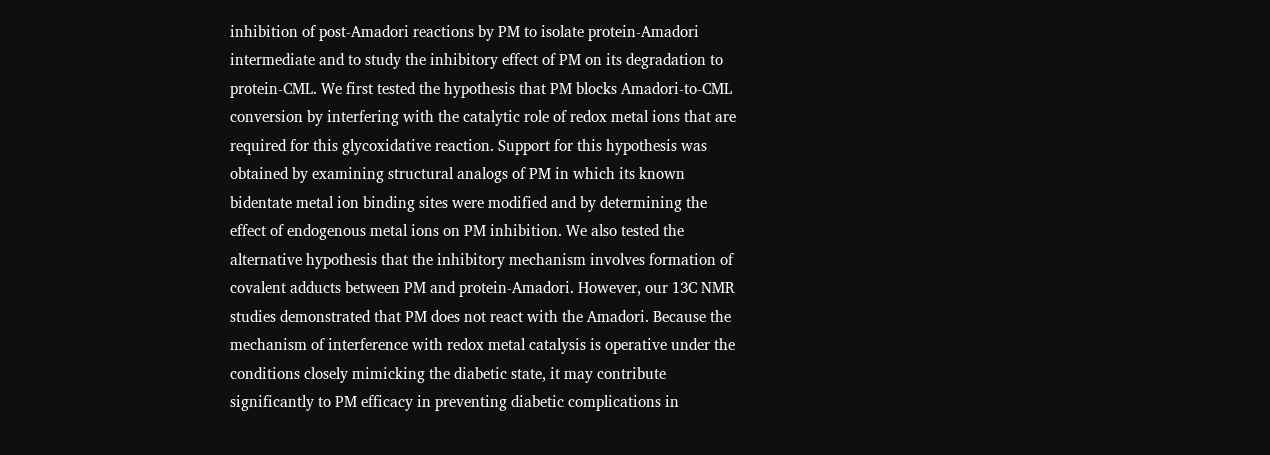inhibition of post-Amadori reactions by PM to isolate protein-Amadori intermediate and to study the inhibitory effect of PM on its degradation to protein-CML. We first tested the hypothesis that PM blocks Amadori-to-CML conversion by interfering with the catalytic role of redox metal ions that are required for this glycoxidative reaction. Support for this hypothesis was obtained by examining structural analogs of PM in which its known bidentate metal ion binding sites were modified and by determining the effect of endogenous metal ions on PM inhibition. We also tested the alternative hypothesis that the inhibitory mechanism involves formation of covalent adducts between PM and protein-Amadori. However, our 13C NMR studies demonstrated that PM does not react with the Amadori. Because the mechanism of interference with redox metal catalysis is operative under the conditions closely mimicking the diabetic state, it may contribute significantly to PM efficacy in preventing diabetic complications in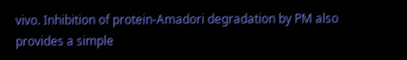vivo. Inhibition of protein-Amadori degradation by PM also provides a simple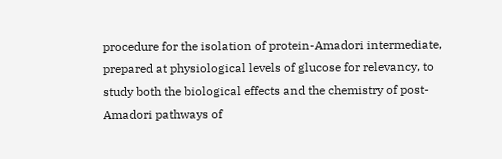procedure for the isolation of protein-Amadori intermediate, prepared at physiological levels of glucose for relevancy, to study both the biological effects and the chemistry of post-Amadori pathways of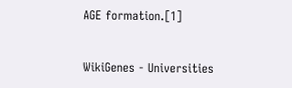AGE formation.[1]


WikiGenes - Universities